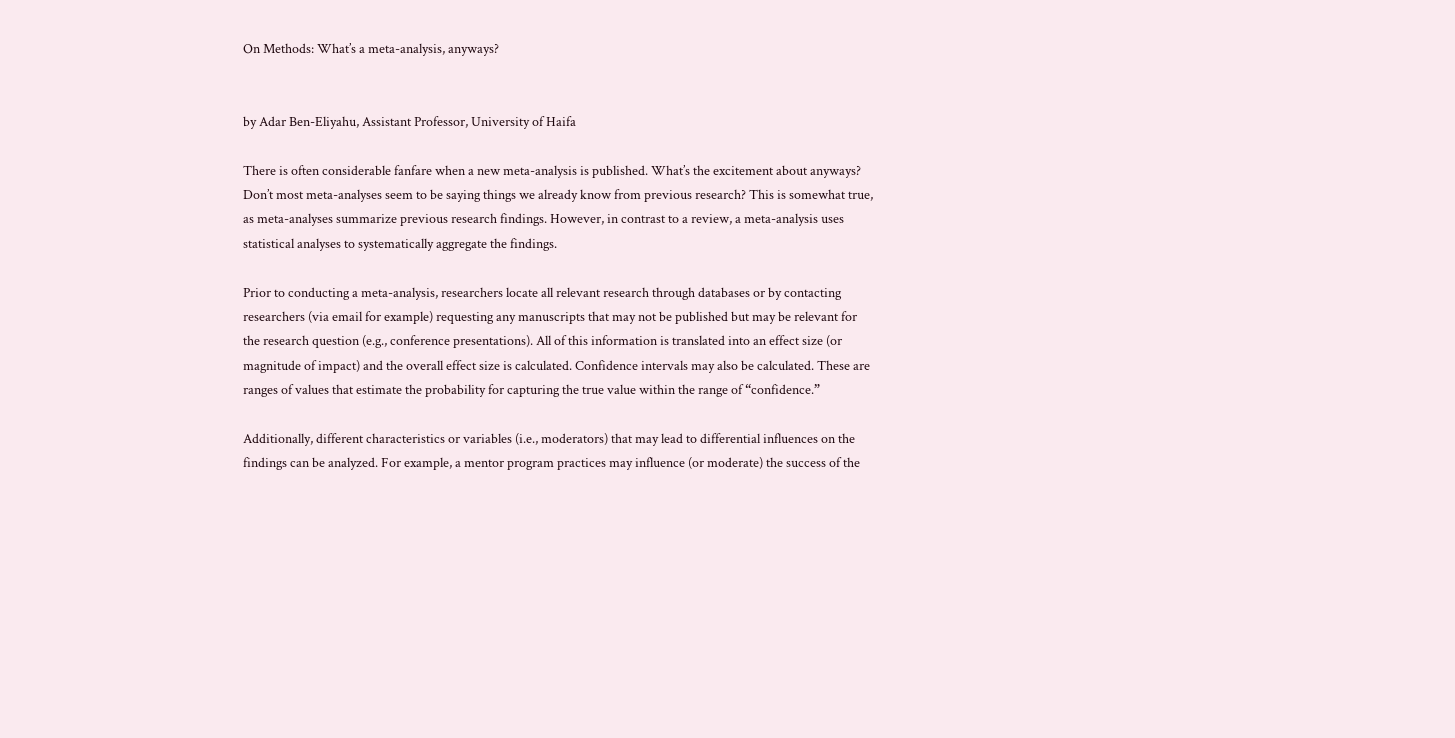On Methods: What’s a meta-analysis, anyways?


by Adar Ben-Eliyahu, Assistant Professor, University of Haifa

There is often considerable fanfare when a new meta-analysis is published. What’s the excitement about anyways? Don’t most meta-analyses seem to be saying things we already know from previous research? This is somewhat true, as meta-analyses summarize previous research findings. However, in contrast to a review, a meta-analysis uses statistical analyses to systematically aggregate the findings.

Prior to conducting a meta-analysis, researchers locate all relevant research through databases or by contacting researchers (via email for example) requesting any manuscripts that may not be published but may be relevant for the research question (e.g., conference presentations). All of this information is translated into an effect size (or magnitude of impact) and the overall effect size is calculated. Confidence intervals may also be calculated. These are ranges of values that estimate the probability for capturing the true value within the range of “confidence.”

Additionally, different characteristics or variables (i.e., moderators) that may lead to differential influences on the findings can be analyzed. For example, a mentor program practices may influence (or moderate) the success of the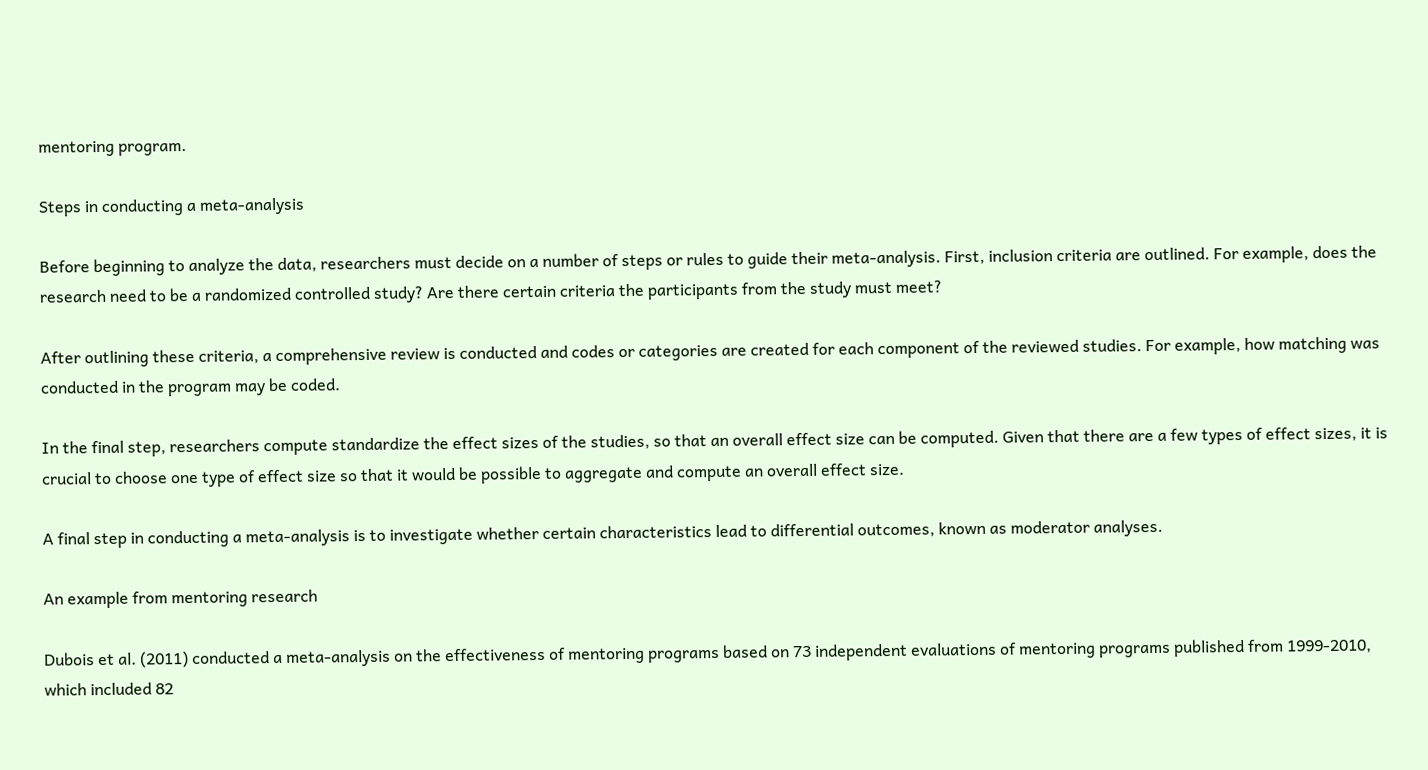mentoring program.

Steps in conducting a meta-analysis

Before beginning to analyze the data, researchers must decide on a number of steps or rules to guide their meta-analysis. First, inclusion criteria are outlined. For example, does the research need to be a randomized controlled study? Are there certain criteria the participants from the study must meet?

After outlining these criteria, a comprehensive review is conducted and codes or categories are created for each component of the reviewed studies. For example, how matching was conducted in the program may be coded.

In the final step, researchers compute standardize the effect sizes of the studies, so that an overall effect size can be computed. Given that there are a few types of effect sizes, it is crucial to choose one type of effect size so that it would be possible to aggregate and compute an overall effect size.

A final step in conducting a meta-analysis is to investigate whether certain characteristics lead to differential outcomes, known as moderator analyses.

An example from mentoring research

Dubois et al. (2011) conducted a meta-analysis on the effectiveness of mentoring programs based on 73 independent evaluations of mentoring programs published from 1999-2010, which included 82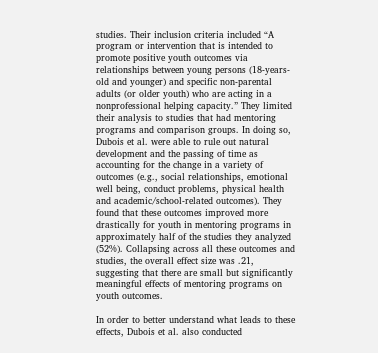studies. Their inclusion criteria included “A program or intervention that is intended to promote positive youth outcomes via relationships between young persons (18-years-old and younger) and specific non-parental adults (or older youth) who are acting in a nonprofessional helping capacity.” They limited their analysis to studies that had mentoring programs and comparison groups. In doing so, Dubois et al. were able to rule out natural development and the passing of time as accounting for the change in a variety of outcomes (e.g., social relationships, emotional well being, conduct problems, physical health and academic/school-related outcomes). They found that these outcomes improved more drastically for youth in mentoring programs in approximately half of the studies they analyzed (52%). Collapsing across all these outcomes and studies, the overall effect size was .21, suggesting that there are small but significantly meaningful effects of mentoring programs on youth outcomes.

In order to better understand what leads to these effects, Dubois et al. also conducted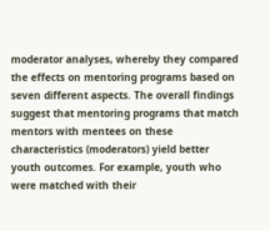moderator analyses, whereby they compared the effects on mentoring programs based on seven different aspects. The overall findings suggest that mentoring programs that match mentors with mentees on these characteristics (moderators) yield better youth outcomes. For example, youth who were matched with their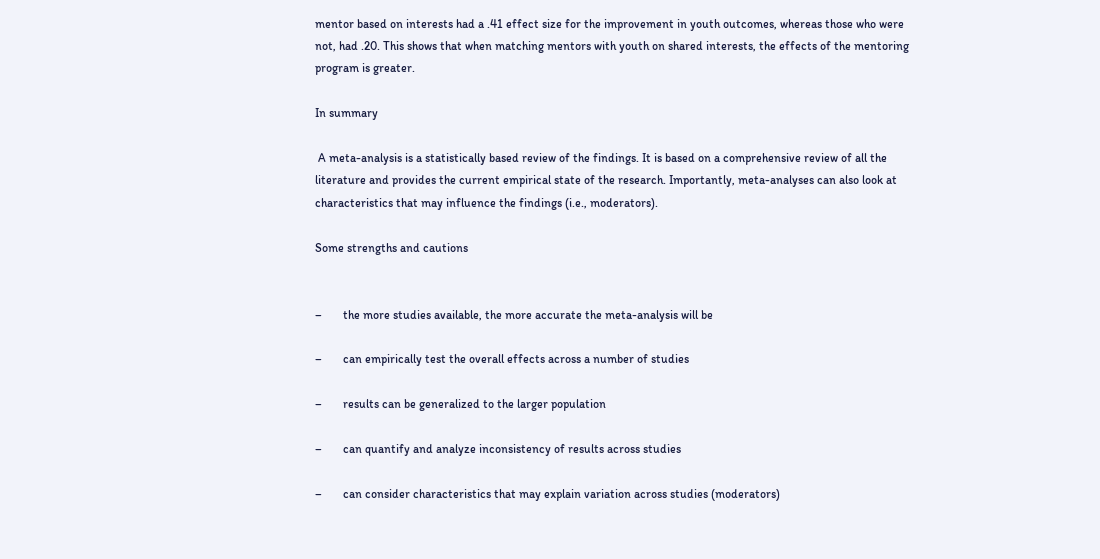mentor based on interests had a .41 effect size for the improvement in youth outcomes, whereas those who were not, had .20. This shows that when matching mentors with youth on shared interests, the effects of the mentoring program is greater.

In summary

 A meta-analysis is a statistically based review of the findings. It is based on a comprehensive review of all the literature and provides the current empirical state of the research. Importantly, meta-analyses can also look at characteristics that may influence the findings (i.e., moderators).

Some strengths and cautions


–       the more studies available, the more accurate the meta-analysis will be

–       can empirically test the overall effects across a number of studies

–       results can be generalized to the larger population

–       can quantify and analyze inconsistency of results across studies

–       can consider characteristics that may explain variation across studies (moderators)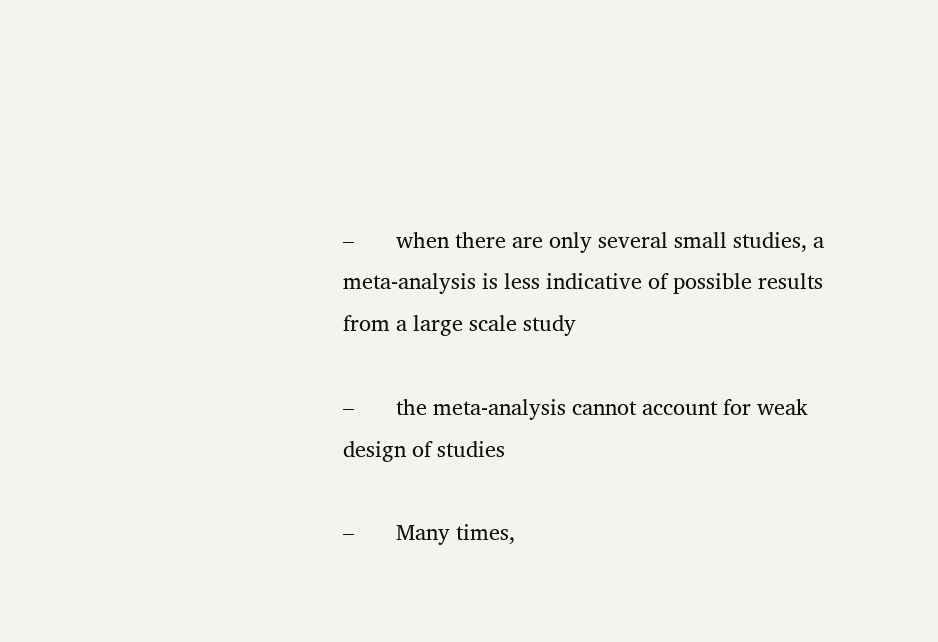–       when there are only several small studies, a meta-analysis is less indicative of possible results from a large scale study

–       the meta-analysis cannot account for weak design of studies

–       Many times,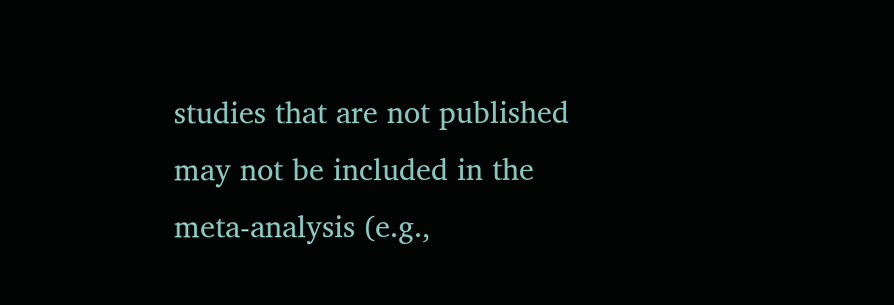studies that are not published may not be included in the meta-analysis (e.g.,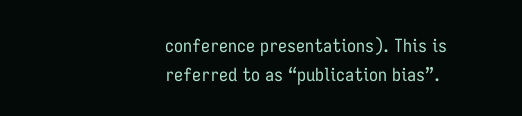conference presentations). This is referred to as “publication bias”.